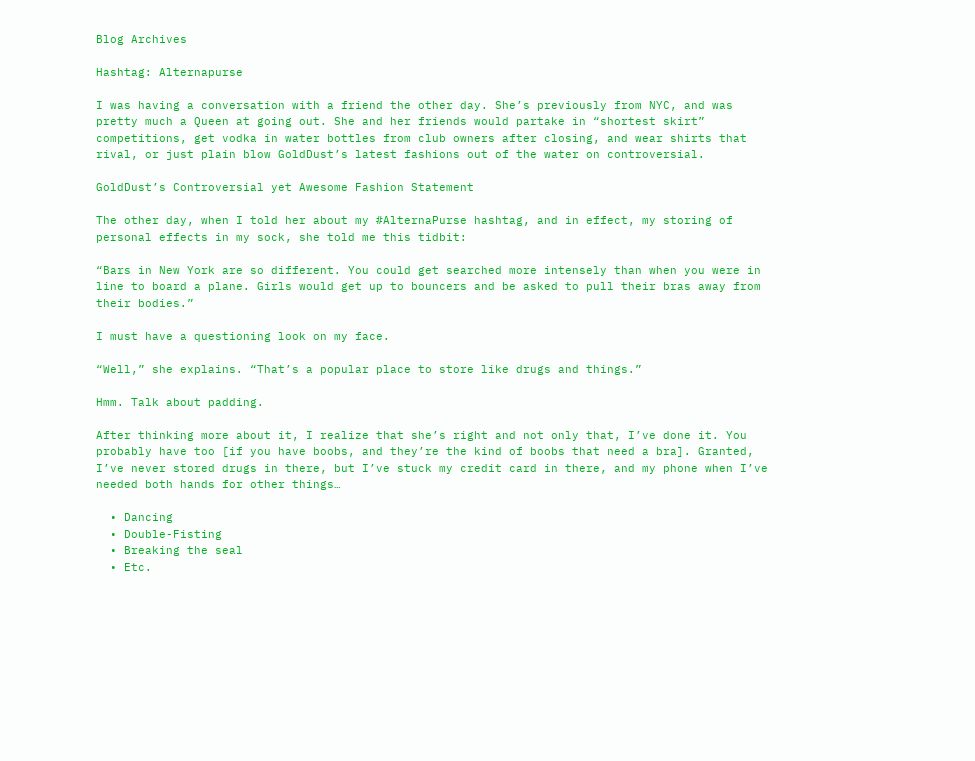Blog Archives

Hashtag: Alternapurse

I was having a conversation with a friend the other day. She’s previously from NYC, and was pretty much a Queen at going out. She and her friends would partake in “shortest skirt” competitions, get vodka in water bottles from club owners after closing, and wear shirts that rival, or just plain blow GoldDust’s latest fashions out of the water on controversial.

GoldDust’s Controversial yet Awesome Fashion Statement

The other day, when I told her about my #AlternaPurse hashtag, and in effect, my storing of personal effects in my sock, she told me this tidbit:

“Bars in New York are so different. You could get searched more intensely than when you were in line to board a plane. Girls would get up to bouncers and be asked to pull their bras away from their bodies.”

I must have a questioning look on my face.

“Well,” she explains. “That’s a popular place to store like drugs and things.”

Hmm. Talk about padding.

After thinking more about it, I realize that she’s right and not only that, I’ve done it. You probably have too [if you have boobs, and they’re the kind of boobs that need a bra]. Granted, I’ve never stored drugs in there, but I’ve stuck my credit card in there, and my phone when I’ve needed both hands for other things…

  • Dancing
  • Double-Fisting
  • Breaking the seal
  • Etc.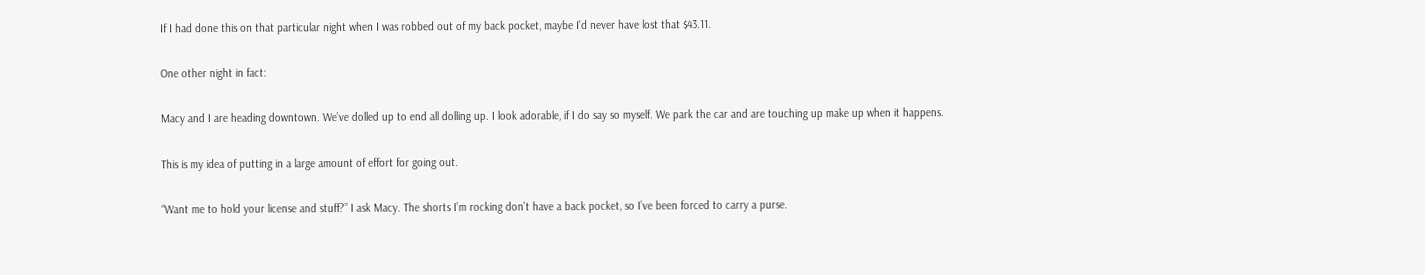If I had done this on that particular night when I was robbed out of my back pocket, maybe I’d never have lost that $43.11.

One other night in fact:

Macy and I are heading downtown. We’ve dolled up to end all dolling up. I look adorable, if I do say so myself. We park the car and are touching up make up when it happens.

This is my idea of putting in a large amount of effort for going out.

“Want me to hold your license and stuff?” I ask Macy. The shorts I’m rocking don’t have a back pocket, so I’ve been forced to carry a purse.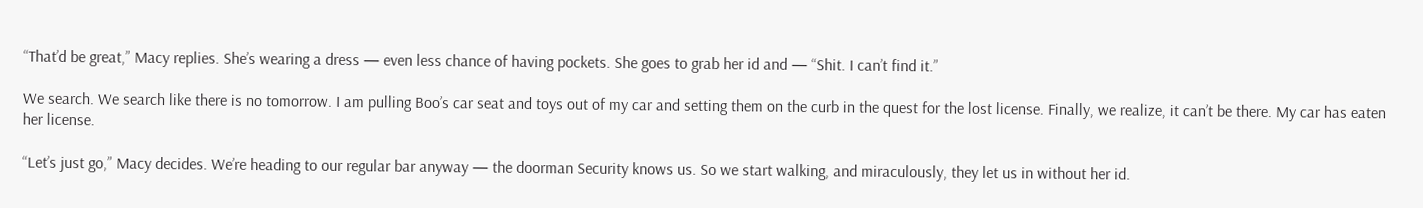“That’d be great,” Macy replies. She’s wearing a dress — even less chance of having pockets. She goes to grab her id and — “Shit. I can’t find it.”

We search. We search like there is no tomorrow. I am pulling Boo’s car seat and toys out of my car and setting them on the curb in the quest for the lost license. Finally, we realize, it can’t be there. My car has eaten her license.

“Let’s just go,” Macy decides. We’re heading to our regular bar anyway — the doorman Security knows us. So we start walking, and miraculously, they let us in without her id.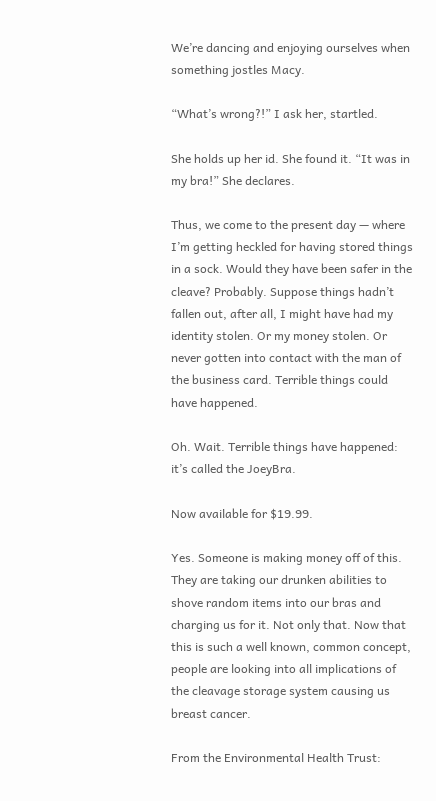We’re dancing and enjoying ourselves when something jostles Macy.

“What’s wrong?!” I ask her, startled.

She holds up her id. She found it. “It was in my bra!” She declares.

Thus, we come to the present day — where I’m getting heckled for having stored things in a sock. Would they have been safer in the cleave? Probably. Suppose things hadn’t fallen out, after all, I might have had my identity stolen. Or my money stolen. Or never gotten into contact with the man of the business card. Terrible things could have happened.

Oh. Wait. Terrible things have happened: it’s called the JoeyBra.

Now available for $19.99.

Yes. Someone is making money off of this. They are taking our drunken abilities to shove random items into our bras and charging us for it. Not only that. Now that this is such a well known, common concept, people are looking into all implications of the cleavage storage system causing us breast cancer.

From the Environmental Health Trust: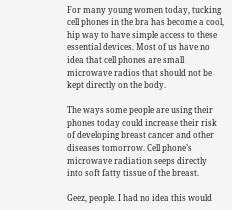For many young women today, tucking cell phones in the bra has become a cool, hip way to have simple access to these essential devices. Most of us have no idea that cell phones are small microwave radios that should not be kept directly on the body.

The ways some people are using their phones today could increase their risk of developing breast cancer and other diseases tomorrow. Cell phone’s microwave radiation seeps directly into soft fatty tissue of the breast.

Geez, people. I had no idea this would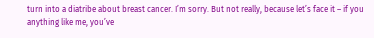turn into a diatribe about breast cancer. I’m sorry. But not really, because let’s face it – if you anything like me, you’ve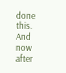done this. And now after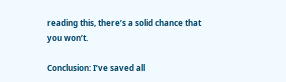reading this, there’s a solid chance that you won’t.

Conclusion: I’ve saved all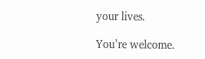your lives.

You’re welcome.